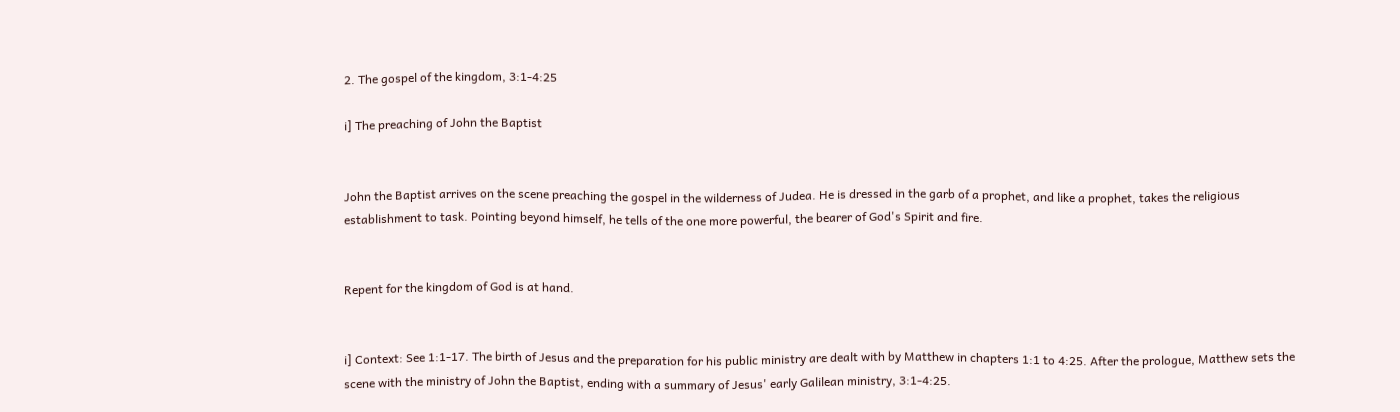2. The gospel of the kingdom, 3:1-4:25

i] The preaching of John the Baptist


John the Baptist arrives on the scene preaching the gospel in the wilderness of Judea. He is dressed in the garb of a prophet, and like a prophet, takes the religious establishment to task. Pointing beyond himself, he tells of the one more powerful, the bearer of God's Spirit and fire.


Repent for the kingdom of God is at hand.


i] Context: See 1:1-17. The birth of Jesus and the preparation for his public ministry are dealt with by Matthew in chapters 1:1 to 4:25. After the prologue, Matthew sets the scene with the ministry of John the Baptist, ending with a summary of Jesus' early Galilean ministry, 3:1-4:25.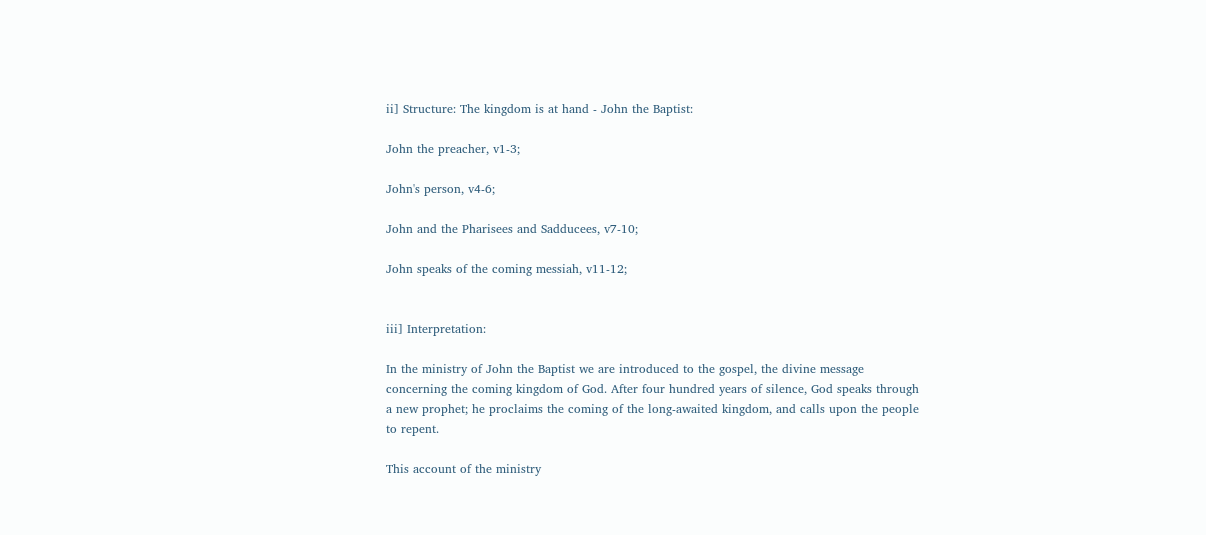ii] Structure: The kingdom is at hand - John the Baptist:

John the preacher, v1-3;

John's person, v4-6;

John and the Pharisees and Sadducees, v7-10;

John speaks of the coming messiah, v11-12;


iii] Interpretation:

In the ministry of John the Baptist we are introduced to the gospel, the divine message concerning the coming kingdom of God. After four hundred years of silence, God speaks through a new prophet; he proclaims the coming of the long-awaited kingdom, and calls upon the people to repent.

This account of the ministry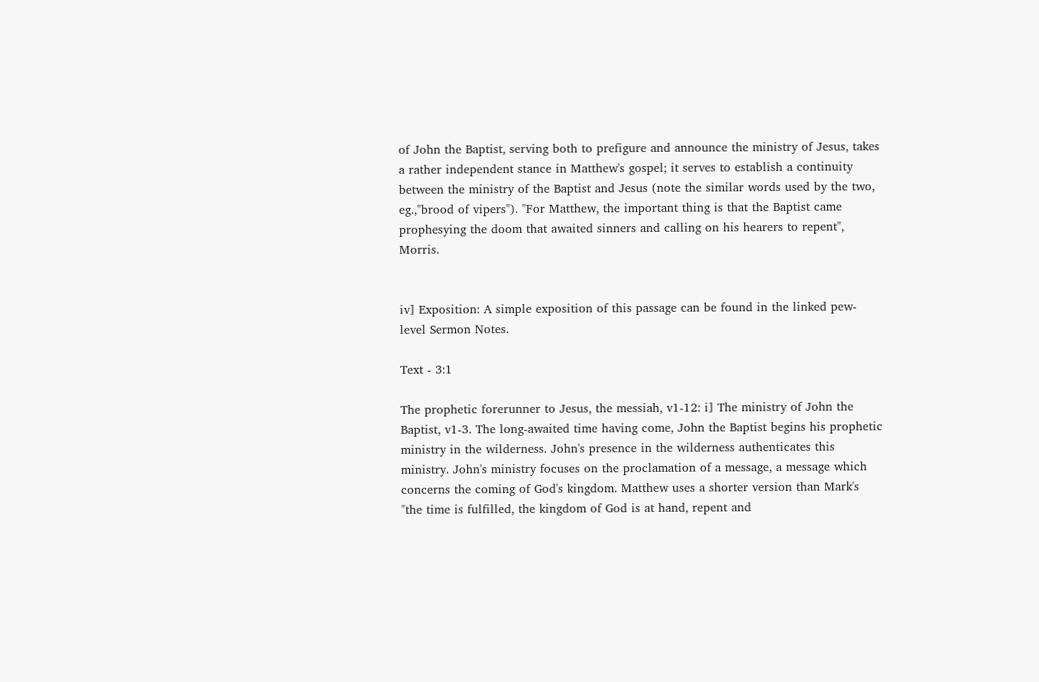of John the Baptist, serving both to prefigure and announce the ministry of Jesus, takes a rather independent stance in Matthew's gospel; it serves to establish a continuity between the ministry of the Baptist and Jesus (note the similar words used by the two, eg.,"brood of vipers"). "For Matthew, the important thing is that the Baptist came prophesying the doom that awaited sinners and calling on his hearers to repent", Morris.


iv] Exposition: A simple exposition of this passage can be found in the linked pew-level Sermon Notes.

Text - 3:1

The prophetic forerunner to Jesus, the messiah, v1-12: i] The ministry of John the Baptist, v1-3. The long-awaited time having come, John the Baptist begins his prophetic ministry in the wilderness. John's presence in the wilderness authenticates this ministry. John's ministry focuses on the proclamation of a message, a message which concerns the coming of God's kingdom. Matthew uses a shorter version than Mark's "the time is fulfilled, the kingdom of God is at hand, repent and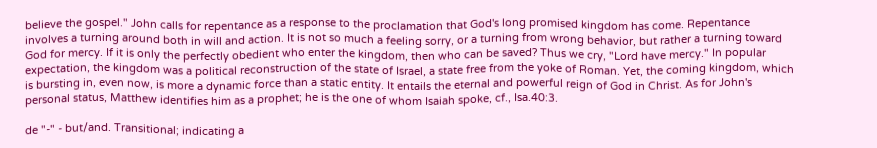believe the gospel." John calls for repentance as a response to the proclamation that God's long promised kingdom has come. Repentance involves a turning around both in will and action. It is not so much a feeling sorry, or a turning from wrong behavior, but rather a turning toward God for mercy. If it is only the perfectly obedient who enter the kingdom, then who can be saved? Thus we cry, "Lord have mercy." In popular expectation, the kingdom was a political reconstruction of the state of Israel, a state free from the yoke of Roman. Yet, the coming kingdom, which is bursting in, even now, is more a dynamic force than a static entity. It entails the eternal and powerful reign of God in Christ. As for John's personal status, Matthew identifies him as a prophet; he is the one of whom Isaiah spoke, cf., Isa.40:3.

de "-" - but/and. Transitional; indicating a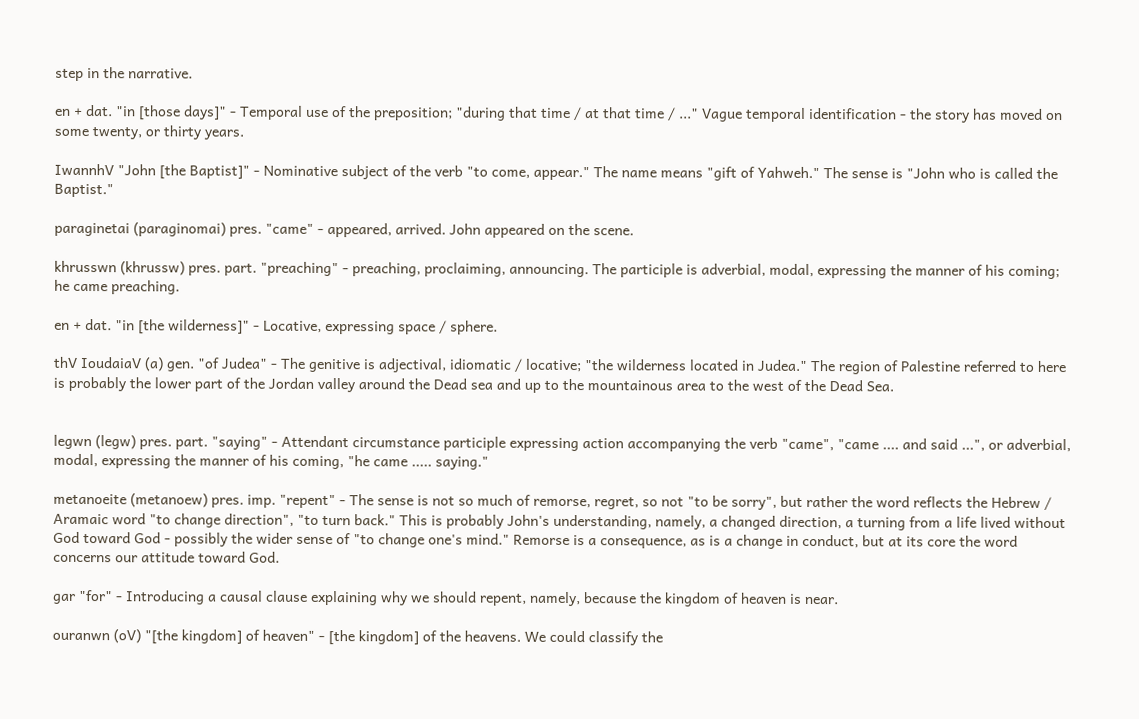step in the narrative.

en + dat. "in [those days]" - Temporal use of the preposition; "during that time / at that time / ..." Vague temporal identification - the story has moved on some twenty, or thirty years.

IwannhV "John [the Baptist]" - Nominative subject of the verb "to come, appear." The name means "gift of Yahweh." The sense is "John who is called the Baptist."

paraginetai (paraginomai) pres. "came" - appeared, arrived. John appeared on the scene.

khrusswn (khrussw) pres. part. "preaching" - preaching, proclaiming, announcing. The participle is adverbial, modal, expressing the manner of his coming; he came preaching.

en + dat. "in [the wilderness]" - Locative, expressing space / sphere.

thV IoudaiaV (a) gen. "of Judea" - The genitive is adjectival, idiomatic / locative; "the wilderness located in Judea." The region of Palestine referred to here is probably the lower part of the Jordan valley around the Dead sea and up to the mountainous area to the west of the Dead Sea.


legwn (legw) pres. part. "saying" - Attendant circumstance participle expressing action accompanying the verb "came", "came .... and said ...", or adverbial, modal, expressing the manner of his coming, "he came ..... saying."

metanoeite (metanoew) pres. imp. "repent" - The sense is not so much of remorse, regret, so not "to be sorry", but rather the word reflects the Hebrew / Aramaic word "to change direction", "to turn back." This is probably John's understanding, namely, a changed direction, a turning from a life lived without God toward God - possibly the wider sense of "to change one's mind." Remorse is a consequence, as is a change in conduct, but at its core the word concerns our attitude toward God.

gar "for" - Introducing a causal clause explaining why we should repent, namely, because the kingdom of heaven is near.

ouranwn (oV) "[the kingdom] of heaven" - [the kingdom] of the heavens. We could classify the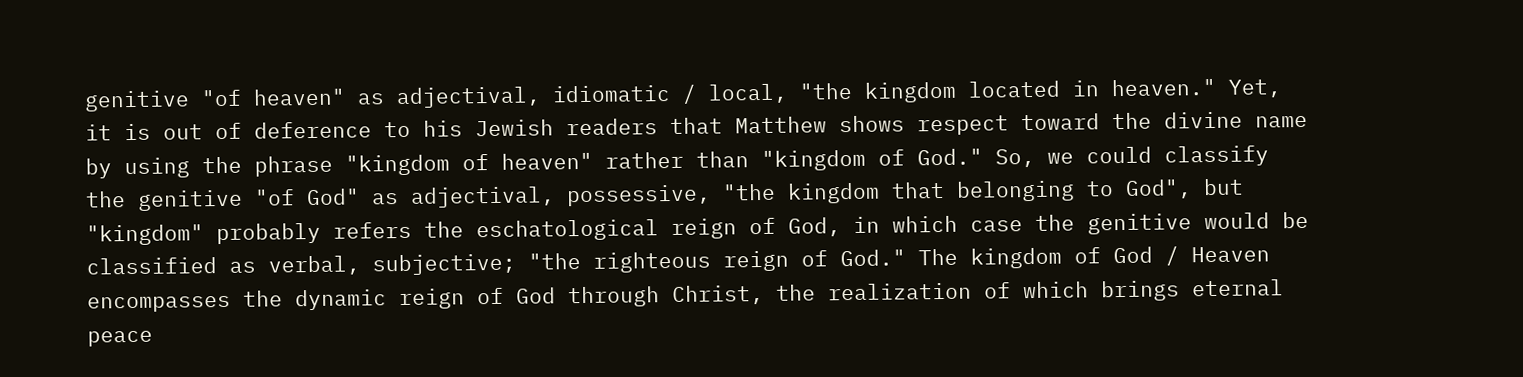genitive "of heaven" as adjectival, idiomatic / local, "the kingdom located in heaven." Yet, it is out of deference to his Jewish readers that Matthew shows respect toward the divine name by using the phrase "kingdom of heaven" rather than "kingdom of God." So, we could classify the genitive "of God" as adjectival, possessive, "the kingdom that belonging to God", but "kingdom" probably refers the eschatological reign of God, in which case the genitive would be classified as verbal, subjective; "the righteous reign of God." The kingdom of God / Heaven encompasses the dynamic reign of God through Christ, the realization of which brings eternal peace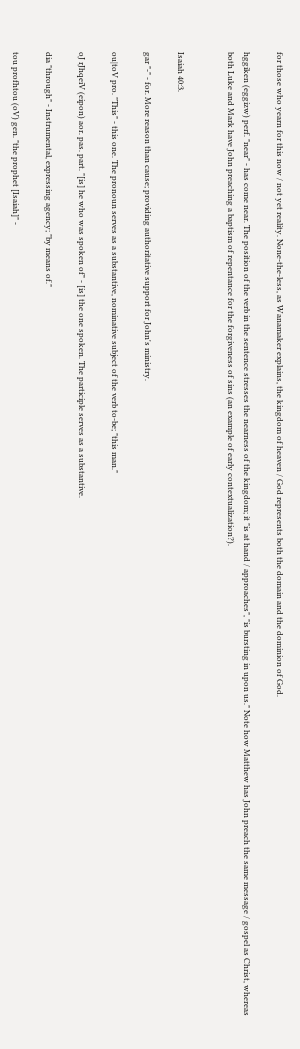for those who yearn for this now / not yet reality. None-the-less, as Wanamaker explains, the kingdom of heaven / God represents both the domain and the dominion of God.

hggiken (eggizw) perf. "near" - has come near. The position of the verb in the sentence stresses the nearness of the kingdom; it "is at hand / approaches", "is bursting in upon us." Note how Matthew has John preach the same message / gospel as Christ, whereas both Luke and Mark have John preaching a baptism of repentance for the forgiveness of sins (an example of early contextualization?).


Isaiah 40:3.

gar "-" - for. More reason than cause; providing authoritative support for John's ministry.

ou|toV pro. "This" - this one. The pronoun serves as a substantive, nominative subject of the verb to-be; "this man."

oJ rJhqeiV (eipon) aor. pas. part. "[is] he who was spoken of" - [is] the one spoken. The participle serves as a substantive.

dia "through" - Instrumental, expressing agency; "by means of."

tou profhtou (oV) gen. "the prophet [Isaiah]" -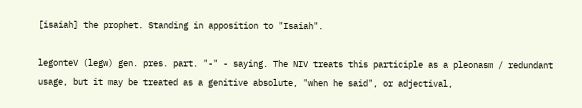[isaiah] the prophet. Standing in apposition to "Isaiah".

legonteV (legw) gen. pres. part. "-" - saying. The NIV treats this participle as a pleonasm / redundant usage, but it may be treated as a genitive absolute, "when he said", or adjectival,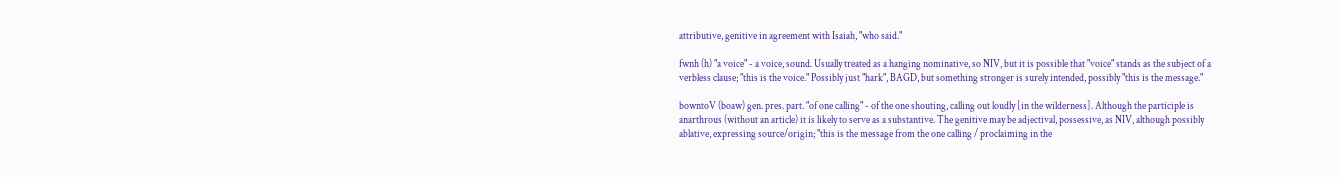attributive, genitive in agreement with Isaiah, "who said."

fwnh (h) "a voice" - a voice, sound. Usually treated as a hanging nominative, so NIV, but it is possible that "voice" stands as the subject of a verbless clause; "this is the voice." Possibly just "hark", BAGD, but something stronger is surely intended, possibly "this is the message."

bowntoV (boaw) gen. pres. part. "of one calling" - of the one shouting, calling out loudly [in the wilderness]. Although the participle is anarthrous (without an article) it is likely to serve as a substantive. The genitive may be adjectival, possessive, as NIV, although possibly ablative, expressing source/origin; "this is the message from the one calling / proclaiming in the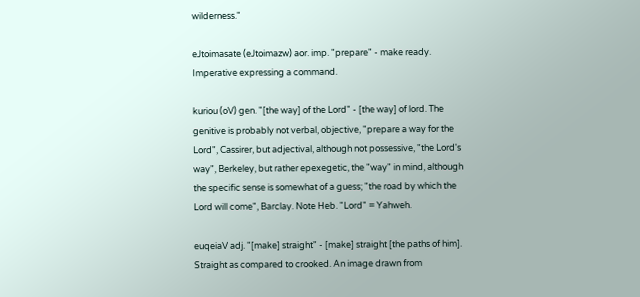wilderness."

eJtoimasate (eJtoimazw) aor. imp. "prepare" - make ready. Imperative expressing a command.

kuriou (oV) gen. "[the way] of the Lord" - [the way] of lord. The genitive is probably not verbal, objective, "prepare a way for the Lord", Cassirer, but adjectival, although not possessive, "the Lord's way", Berkeley, but rather epexegetic, the "way" in mind, although the specific sense is somewhat of a guess; "the road by which the Lord will come", Barclay. Note Heb. "Lord" = Yahweh.

euqeiaV adj. "[make] straight" - [make] straight [the paths of him]. Straight as compared to crooked. An image drawn from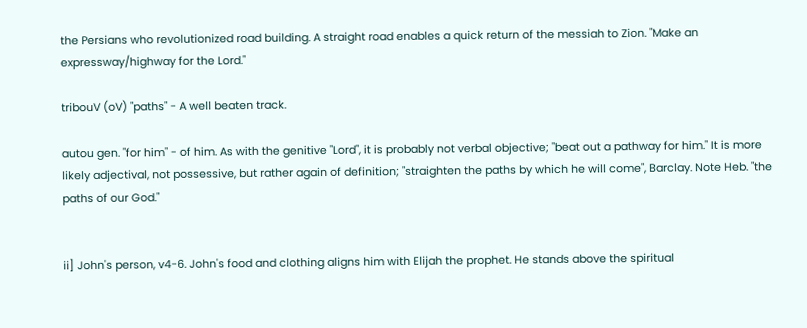the Persians who revolutionized road building. A straight road enables a quick return of the messiah to Zion. "Make an expressway/highway for the Lord."

tribouV (oV) "paths" - A well beaten track.

autou gen. "for him" - of him. As with the genitive "Lord", it is probably not verbal objective; "beat out a pathway for him." It is more likely adjectival, not possessive, but rather again of definition; "straighten the paths by which he will come", Barclay. Note Heb. "the paths of our God."


ii] John's person, v4-6. John's food and clothing aligns him with Elijah the prophet. He stands above the spiritual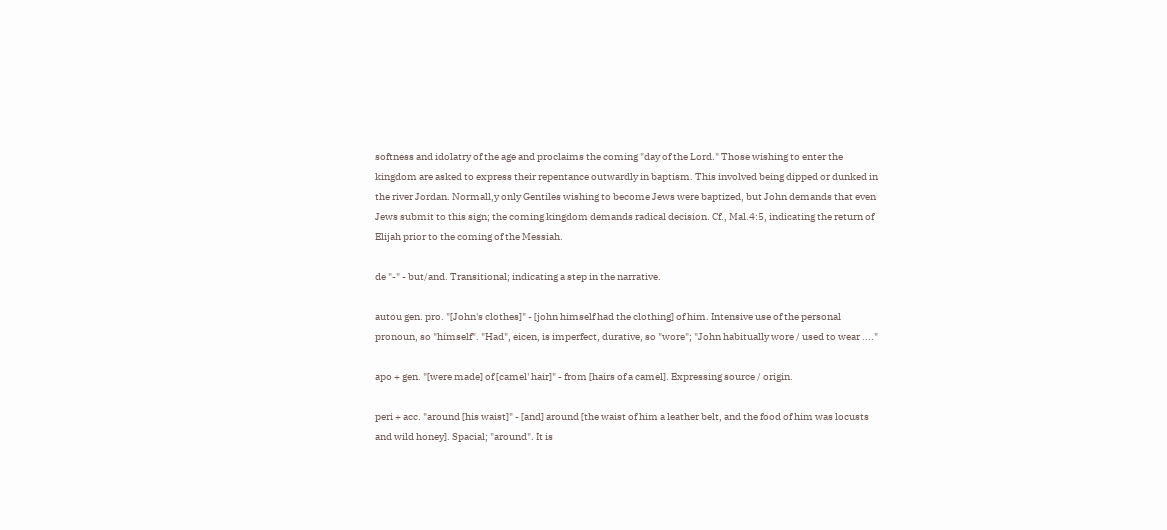softness and idolatry of the age and proclaims the coming "day of the Lord." Those wishing to enter the kingdom are asked to express their repentance outwardly in baptism. This involved being dipped or dunked in the river Jordan. Normall,y only Gentiles wishing to become Jews were baptized, but John demands that even Jews submit to this sign; the coming kingdom demands radical decision. Cf., Mal.4:5, indicating the return of Elijah prior to the coming of the Messiah.

de "-" - but/and. Transitional; indicating a step in the narrative.

autou gen. pro. "[John's clothes]" - [john himself had the clothing] of him. Intensive use of the personal pronoun, so "himself". "Had", eicen, is imperfect, durative, so "wore"; "John habitually wore / used to wear ...."

apo + gen. "[were made] of [camel' hair]" - from [hairs of a camel]. Expressing source / origin.

peri + acc. "around [his waist]" - [and] around [the waist of him a leather belt, and the food of him was locusts and wild honey]. Spacial; "around". It is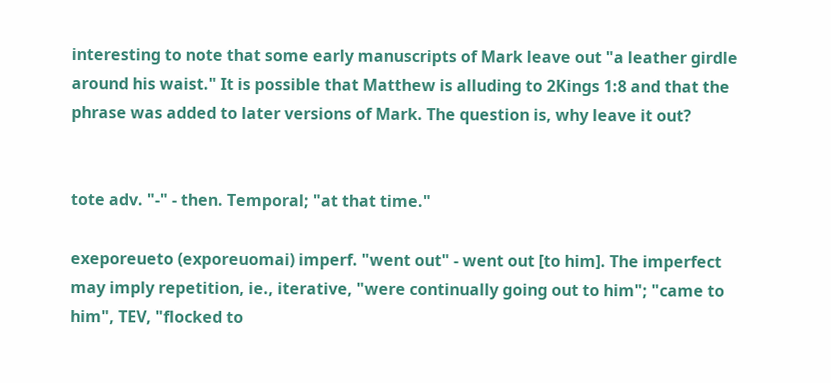interesting to note that some early manuscripts of Mark leave out "a leather girdle around his waist." It is possible that Matthew is alluding to 2Kings 1:8 and that the phrase was added to later versions of Mark. The question is, why leave it out?


tote adv. "-" - then. Temporal; "at that time."

exeporeueto (exporeuomai) imperf. "went out" - went out [to him]. The imperfect may imply repetition, ie., iterative, "were continually going out to him"; "came to him", TEV, "flocked to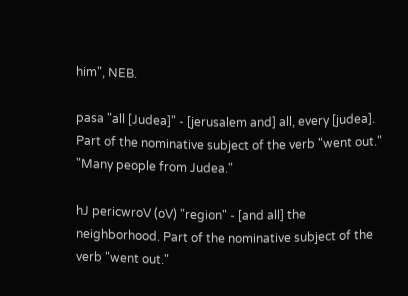him", NEB.

pasa "all [Judea]" - [jerusalem and] all, every [judea]. Part of the nominative subject of the verb "went out." "Many people from Judea."

hJ pericwroV (oV) "region" - [and all] the neighborhood. Part of the nominative subject of the verb "went out."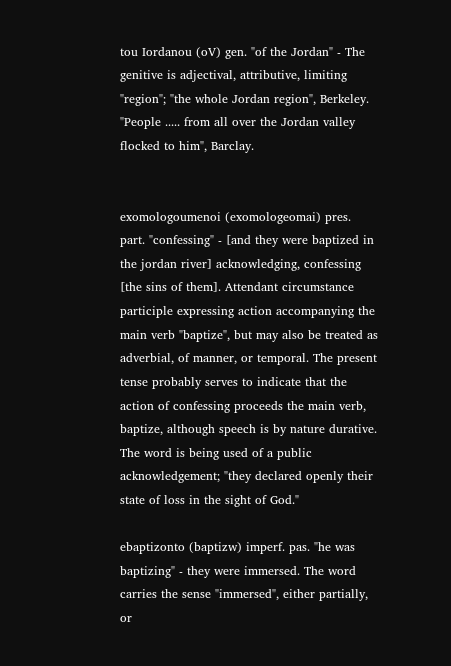tou Iordanou (oV) gen. "of the Jordan" - The genitive is adjectival, attributive, limiting "region"; "the whole Jordan region", Berkeley. "People ..... from all over the Jordan valley flocked to him", Barclay.


exomologoumenoi (exomologeomai) pres. part. "confessing" - [and they were baptized in the jordan river] acknowledging, confessing [the sins of them]. Attendant circumstance participle expressing action accompanying the main verb "baptize", but may also be treated as adverbial, of manner, or temporal. The present tense probably serves to indicate that the action of confessing proceeds the main verb, baptize, although speech is by nature durative. The word is being used of a public acknowledgement; "they declared openly their state of loss in the sight of God."

ebaptizonto (baptizw) imperf. pas. "he was baptizing" - they were immersed. The word carries the sense "immersed", either partially, or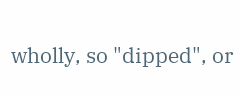wholly, so "dipped", or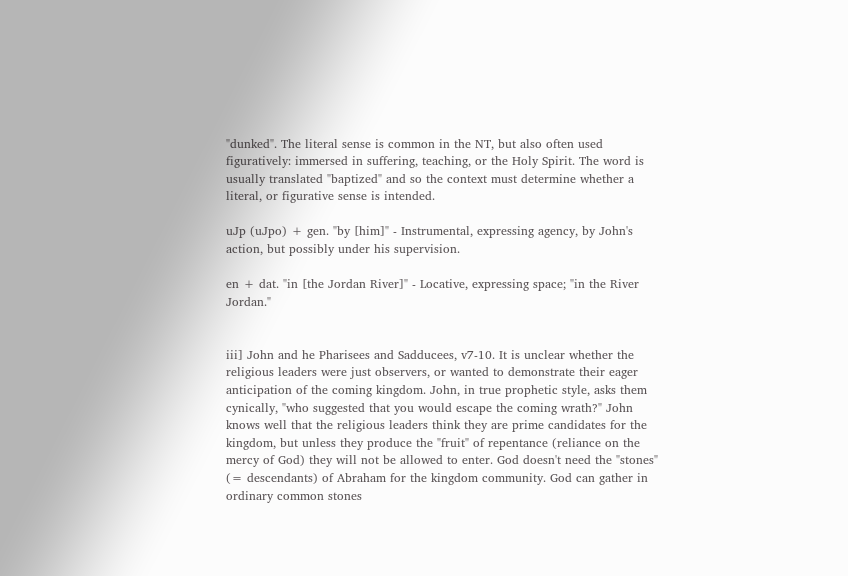"dunked". The literal sense is common in the NT, but also often used figuratively: immersed in suffering, teaching, or the Holy Spirit. The word is usually translated "baptized" and so the context must determine whether a literal, or figurative sense is intended.

uJp (uJpo) + gen. "by [him]" - Instrumental, expressing agency, by John's action, but possibly under his supervision.

en + dat. "in [the Jordan River]" - Locative, expressing space; "in the River Jordan."


iii] John and he Pharisees and Sadducees, v7-10. It is unclear whether the religious leaders were just observers, or wanted to demonstrate their eager anticipation of the coming kingdom. John, in true prophetic style, asks them cynically, "who suggested that you would escape the coming wrath?" John knows well that the religious leaders think they are prime candidates for the kingdom, but unless they produce the "fruit" of repentance (reliance on the mercy of God) they will not be allowed to enter. God doesn't need the "stones" (= descendants) of Abraham for the kingdom community. God can gather in ordinary common stones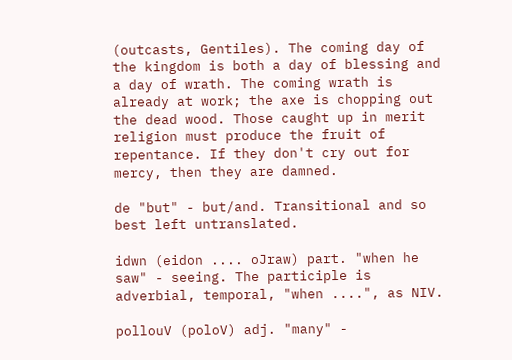(outcasts, Gentiles). The coming day of the kingdom is both a day of blessing and a day of wrath. The coming wrath is already at work; the axe is chopping out the dead wood. Those caught up in merit religion must produce the fruit of repentance. If they don't cry out for mercy, then they are damned.

de "but" - but/and. Transitional and so best left untranslated.

idwn (eidon .... oJraw) part. "when he saw" - seeing. The participle is adverbial, temporal, "when ....", as NIV.

pollouV (poloV) adj. "many" -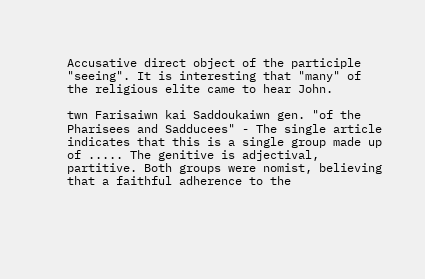Accusative direct object of the participle "seeing". It is interesting that "many" of the religious elite came to hear John.

twn Farisaiwn kai Saddoukaiwn gen. "of the Pharisees and Sadducees" - The single article indicates that this is a single group made up of ..... The genitive is adjectival, partitive. Both groups were nomist, believing that a faithful adherence to the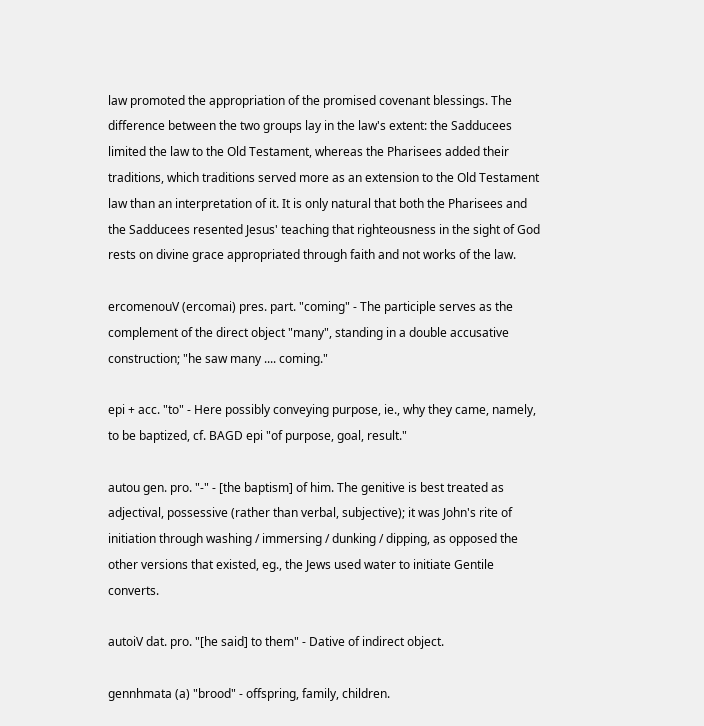law promoted the appropriation of the promised covenant blessings. The difference between the two groups lay in the law's extent: the Sadducees limited the law to the Old Testament, whereas the Pharisees added their traditions, which traditions served more as an extension to the Old Testament law than an interpretation of it. It is only natural that both the Pharisees and the Sadducees resented Jesus' teaching that righteousness in the sight of God rests on divine grace appropriated through faith and not works of the law.

ercomenouV (ercomai) pres. part. "coming" - The participle serves as the complement of the direct object "many", standing in a double accusative construction; "he saw many .... coming."

epi + acc. "to" - Here possibly conveying purpose, ie., why they came, namely, to be baptized, cf. BAGD epi "of purpose, goal, result."

autou gen. pro. "-" - [the baptism] of him. The genitive is best treated as adjectival, possessive (rather than verbal, subjective); it was John's rite of initiation through washing / immersing / dunking / dipping, as opposed the other versions that existed, eg., the Jews used water to initiate Gentile converts.

autoiV dat. pro. "[he said] to them" - Dative of indirect object.

gennhmata (a) "brood" - offspring, family, children.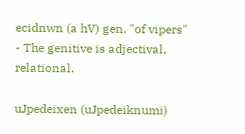ecidnwn (a hV) gen. "of vipers" - The genitive is adjectival, relational.

uJpedeixen (uJpedeiknumi)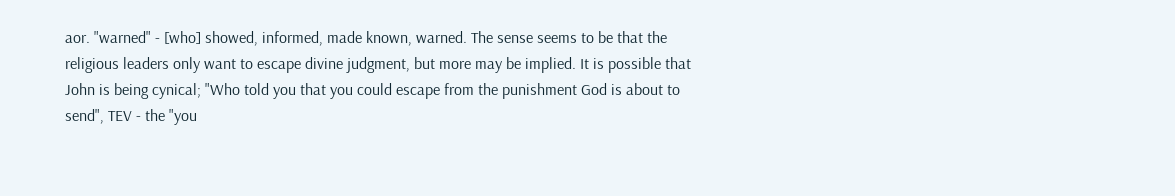aor. "warned" - [who] showed, informed, made known, warned. The sense seems to be that the religious leaders only want to escape divine judgment, but more may be implied. It is possible that John is being cynical; "Who told you that you could escape from the punishment God is about to send", TEV - the "you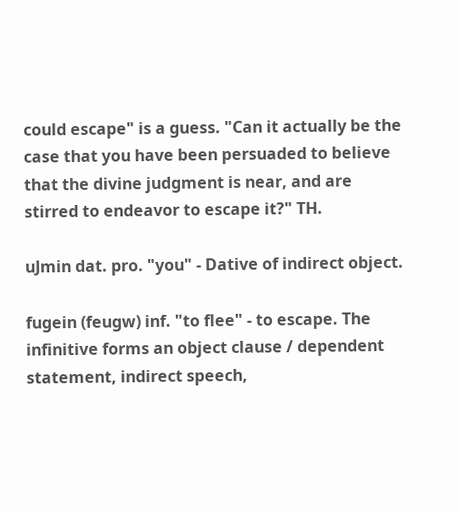could escape" is a guess. "Can it actually be the case that you have been persuaded to believe that the divine judgment is near, and are stirred to endeavor to escape it?" TH.

uJmin dat. pro. "you" - Dative of indirect object.

fugein (feugw) inf. "to flee" - to escape. The infinitive forms an object clause / dependent statement, indirect speech,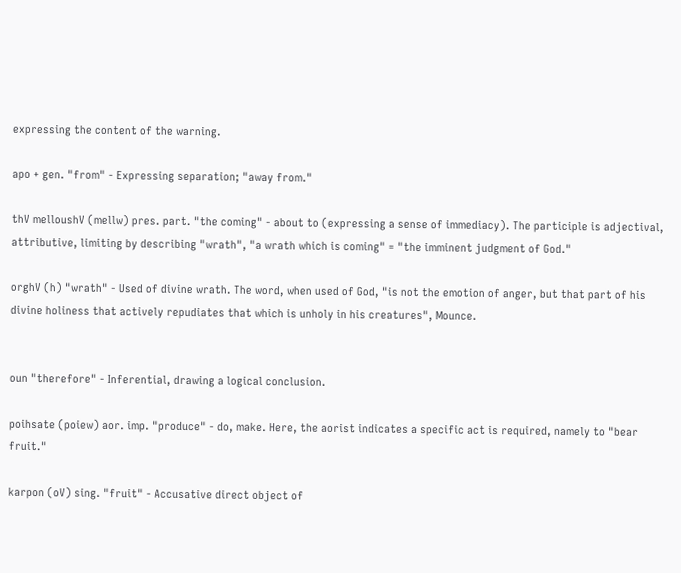expressing the content of the warning.

apo + gen. "from" - Expressing separation; "away from."

thV melloushV (mellw) pres. part. "the coming" - about to (expressing a sense of immediacy). The participle is adjectival, attributive, limiting by describing "wrath", "a wrath which is coming" = "the imminent judgment of God."

orghV (h) "wrath" - Used of divine wrath. The word, when used of God, "is not the emotion of anger, but that part of his divine holiness that actively repudiates that which is unholy in his creatures", Mounce.


oun "therefore" - Inferential, drawing a logical conclusion.

poihsate (poiew) aor. imp. "produce" - do, make. Here, the aorist indicates a specific act is required, namely to "bear fruit."

karpon (oV) sing. "fruit" - Accusative direct object of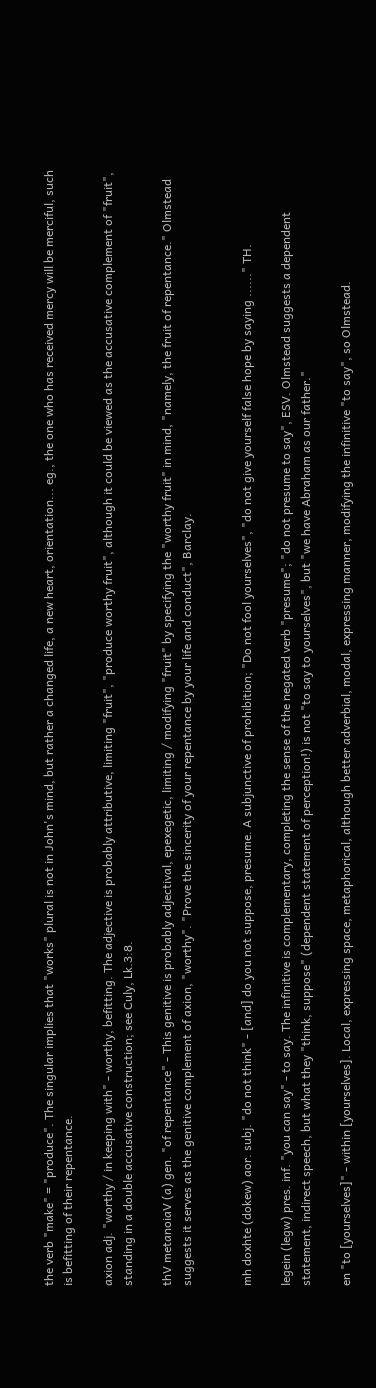the verb "make" = "produce". The singular implies that "works" plural is not in John's mind, but rather a changed life, a new heart, orientation... eg., the one who has received mercy will be merciful, such is befitting of their repentance.

axion adj. "worthy / in keeping with" - worthy, befitting. The adjective is probably attributive, limiting "fruit", "produce worthy fruit", although it could be viewed as the accusative complement of "fruit", standing in a double accusative construction; see Culy, Lk.3:8.

thV metanoiaV (a) gen. "of repentance" - This genitive is probably adjectival, epexegetic, limiting / modifying "fruit" by specifying the "worthy fruit" in mind, "namely, the fruit of repentance." Olmstead suggests it serves as the genitive complement of axion, "worthy". "Prove the sincerity of your repentance by your life and conduct", Barclay.


mh doxhte (dokew) aor. subj. "do not think" - [and] do you not suppose, presume. A subjunctive of prohibition; "Do not fool yourselves", "do not give yourself false hope by saying ......" TH.

legein (legw) pres. inf. "you can say" - to say. The infinitive is complementary, completing the sense of the negated verb "presume"; "do not presume to say", ESV. Olmstead suggests a dependent statement, indirect speech, but what they "think, suppose" (dependent statement of perception!) is not "to say to yourselves", but "we have Abraham as our father."

en "to [yourselves]" - within [yourselves]. Local, expressing space, metaphorical, although better adverbial, modal, expressing manner, modifying the infinitive "to say", so Olmstead.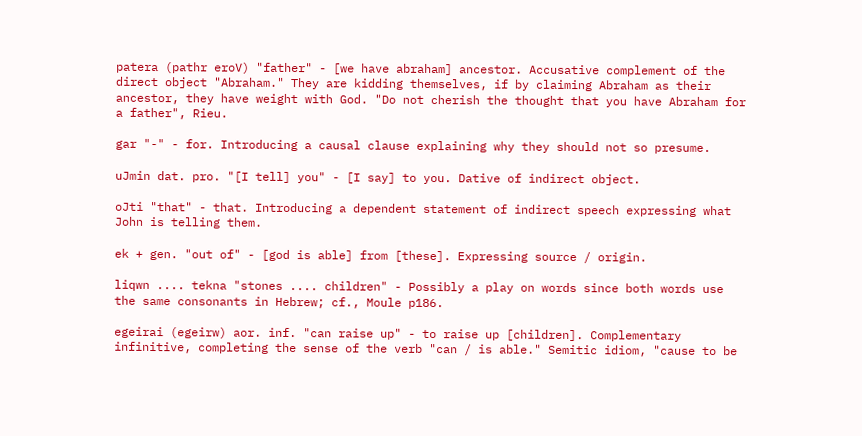patera (pathr eroV) "father" - [we have abraham] ancestor. Accusative complement of the direct object "Abraham." They are kidding themselves, if by claiming Abraham as their ancestor, they have weight with God. "Do not cherish the thought that you have Abraham for a father", Rieu.

gar "-" - for. Introducing a causal clause explaining why they should not so presume.

uJmin dat. pro. "[I tell] you" - [I say] to you. Dative of indirect object.

oJti "that" - that. Introducing a dependent statement of indirect speech expressing what John is telling them.

ek + gen. "out of" - [god is able] from [these]. Expressing source / origin.

liqwn .... tekna "stones .... children" - Possibly a play on words since both words use the same consonants in Hebrew; cf., Moule p186.

egeirai (egeirw) aor. inf. "can raise up" - to raise up [children]. Complementary infinitive, completing the sense of the verb "can / is able." Semitic idiom, "cause to be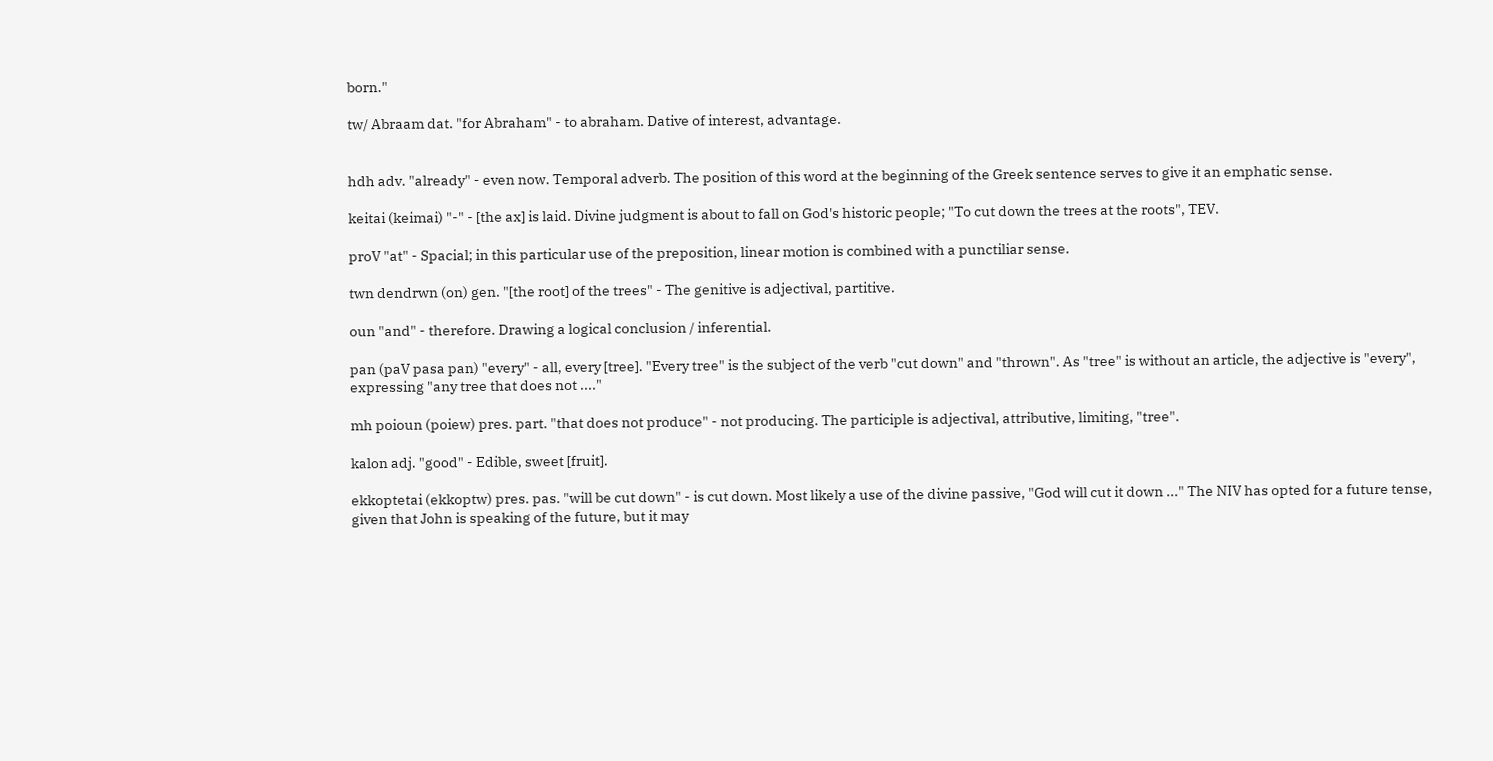born."

tw/ Abraam dat. "for Abraham" - to abraham. Dative of interest, advantage.


hdh adv. "already" - even now. Temporal adverb. The position of this word at the beginning of the Greek sentence serves to give it an emphatic sense.

keitai (keimai) "-" - [the ax] is laid. Divine judgment is about to fall on God's historic people; "To cut down the trees at the roots", TEV.

proV "at" - Spacial; in this particular use of the preposition, linear motion is combined with a punctiliar sense.

twn dendrwn (on) gen. "[the root] of the trees" - The genitive is adjectival, partitive.

oun "and" - therefore. Drawing a logical conclusion / inferential.

pan (paV pasa pan) "every" - all, every [tree]. "Every tree" is the subject of the verb "cut down" and "thrown". As "tree" is without an article, the adjective is "every", expressing "any tree that does not ...."

mh poioun (poiew) pres. part. "that does not produce" - not producing. The participle is adjectival, attributive, limiting, "tree".

kalon adj. "good" - Edible, sweet [fruit].

ekkoptetai (ekkoptw) pres. pas. "will be cut down" - is cut down. Most likely a use of the divine passive, "God will cut it down ..." The NIV has opted for a future tense, given that John is speaking of the future, but it may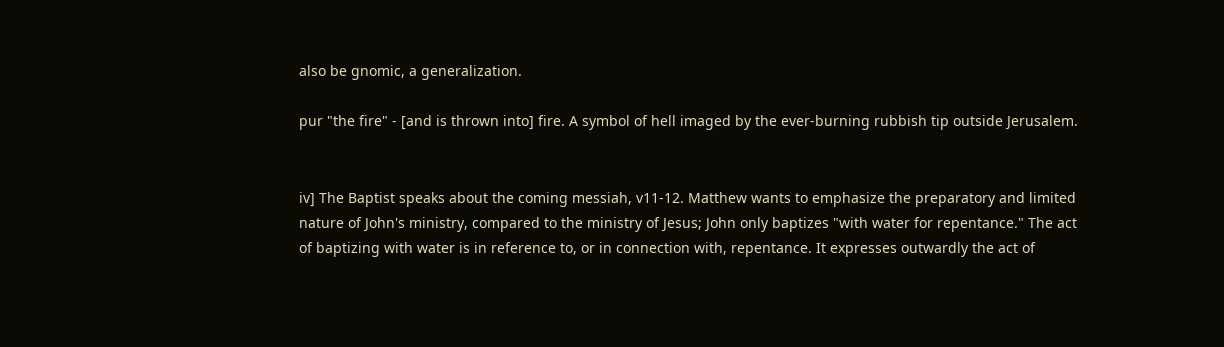also be gnomic, a generalization.

pur "the fire" - [and is thrown into] fire. A symbol of hell imaged by the ever-burning rubbish tip outside Jerusalem.


iv] The Baptist speaks about the coming messiah, v11-12. Matthew wants to emphasize the preparatory and limited nature of John's ministry, compared to the ministry of Jesus; John only baptizes "with water for repentance." The act of baptizing with water is in reference to, or in connection with, repentance. It expresses outwardly the act of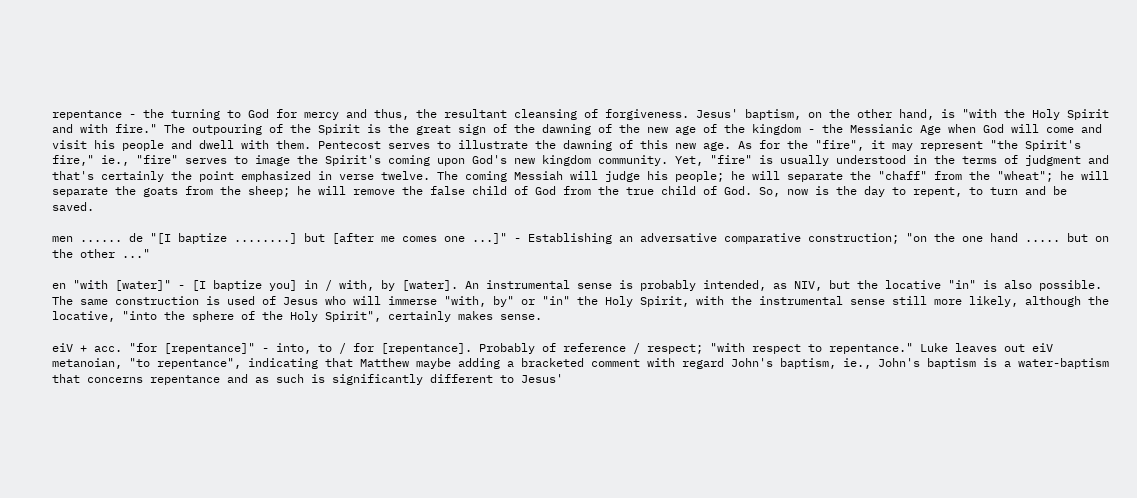repentance - the turning to God for mercy and thus, the resultant cleansing of forgiveness. Jesus' baptism, on the other hand, is "with the Holy Spirit and with fire." The outpouring of the Spirit is the great sign of the dawning of the new age of the kingdom - the Messianic Age when God will come and visit his people and dwell with them. Pentecost serves to illustrate the dawning of this new age. As for the "fire", it may represent "the Spirit's fire," ie., "fire" serves to image the Spirit's coming upon God's new kingdom community. Yet, "fire" is usually understood in the terms of judgment and that's certainly the point emphasized in verse twelve. The coming Messiah will judge his people; he will separate the "chaff" from the "wheat"; he will separate the goats from the sheep; he will remove the false child of God from the true child of God. So, now is the day to repent, to turn and be saved.

men ...... de "[I baptize ........] but [after me comes one ...]" - Establishing an adversative comparative construction; "on the one hand ..... but on the other ..."

en "with [water]" - [I baptize you] in / with, by [water]. An instrumental sense is probably intended, as NIV, but the locative "in" is also possible. The same construction is used of Jesus who will immerse "with, by" or "in" the Holy Spirit, with the instrumental sense still more likely, although the locative, "into the sphere of the Holy Spirit", certainly makes sense.

eiV + acc. "for [repentance]" - into, to / for [repentance]. Probably of reference / respect; "with respect to repentance." Luke leaves out eiV metanoian, "to repentance", indicating that Matthew maybe adding a bracketed comment with regard John's baptism, ie., John's baptism is a water-baptism that concerns repentance and as such is significantly different to Jesus'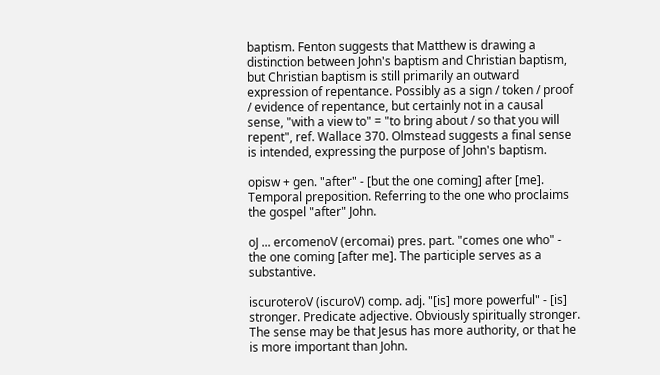baptism. Fenton suggests that Matthew is drawing a distinction between John's baptism and Christian baptism, but Christian baptism is still primarily an outward expression of repentance. Possibly as a sign / token / proof / evidence of repentance, but certainly not in a causal sense, "with a view to" = "to bring about / so that you will repent", ref. Wallace 370. Olmstead suggests a final sense is intended, expressing the purpose of John's baptism.

opisw + gen. "after" - [but the one coming] after [me]. Temporal preposition. Referring to the one who proclaims the gospel "after" John.

oJ ... ercomenoV (ercomai) pres. part. "comes one who" - the one coming [after me]. The participle serves as a substantive.

iscuroteroV (iscuroV) comp. adj. "[is] more powerful" - [is] stronger. Predicate adjective. Obviously spiritually stronger. The sense may be that Jesus has more authority, or that he is more important than John.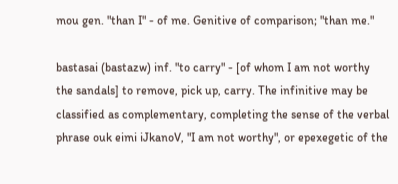mou gen. "than I" - of me. Genitive of comparison; "than me."

bastasai (bastazw) inf. "to carry" - [of whom I am not worthy the sandals] to remove, pick up, carry. The infinitive may be classified as complementary, completing the sense of the verbal phrase ouk eimi iJkanoV, "I am not worthy", or epexegetic of the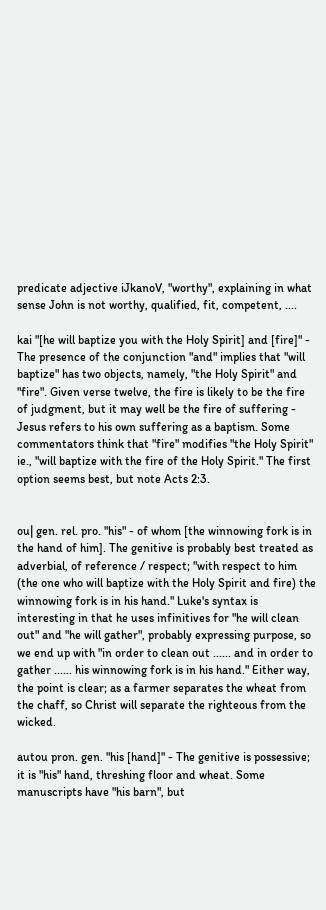predicate adjective iJkanoV, "worthy", explaining in what sense John is not worthy, qualified, fit, competent, ....

kai "[he will baptize you with the Holy Spirit] and [fire]" - The presence of the conjunction "and" implies that "will baptize" has two objects, namely, "the Holy Spirit" and "fire". Given verse twelve, the fire is likely to be the fire of judgment, but it may well be the fire of suffering - Jesus refers to his own suffering as a baptism. Some commentators think that "fire" modifies "the Holy Spirit" ie., "will baptize with the fire of the Holy Spirit." The first option seems best, but note Acts 2:3.


ou| gen. rel. pro. "his" - of whom [the winnowing fork is in the hand of him]. The genitive is probably best treated as adverbial, of reference / respect; "with respect to him (the one who will baptize with the Holy Spirit and fire) the winnowing fork is in his hand." Luke's syntax is interesting in that he uses infinitives for "he will clean out" and "he will gather", probably expressing purpose, so we end up with "in order to clean out ...... and in order to gather ...... his winnowing fork is in his hand." Either way, the point is clear; as a farmer separates the wheat from the chaff, so Christ will separate the righteous from the wicked.

autou pron. gen. "his [hand]" - The genitive is possessive; it is "his" hand, threshing floor and wheat. Some manuscripts have "his barn", but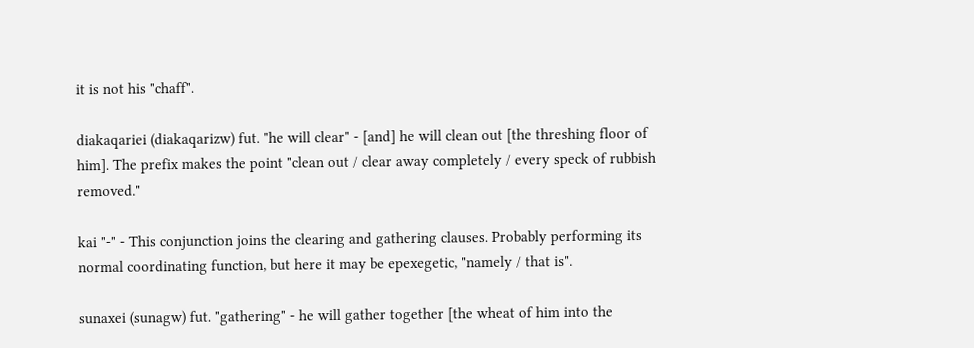it is not his "chaff".

diakaqariei (diakaqarizw) fut. "he will clear" - [and] he will clean out [the threshing floor of him]. The prefix makes the point "clean out / clear away completely / every speck of rubbish removed."

kai "-" - This conjunction joins the clearing and gathering clauses. Probably performing its normal coordinating function, but here it may be epexegetic, "namely / that is".

sunaxei (sunagw) fut. "gathering" - he will gather together [the wheat of him into the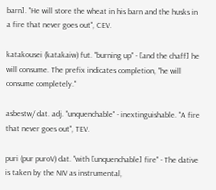barn]. "He will store the wheat in his barn and the husks in a fire that never goes out", CEV.

katakousei (katakaiw) fut. "burning up" - [and the chaff] he will consume. The prefix indicates completion, "he will consume completely."

asbestw/ dat. adj. "unquenchable" - inextinguishable. "A fire that never goes out", TEV.

puri (pur puroV) dat. "with [unquenchable] fire" - The dative is taken by the NIV as instrumental,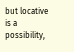but locative is a possibility,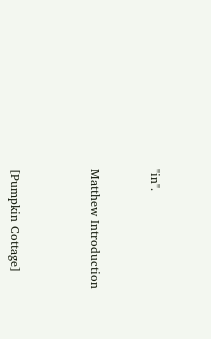"in".


Matthew Introduction



[Pumpkin Cottage]